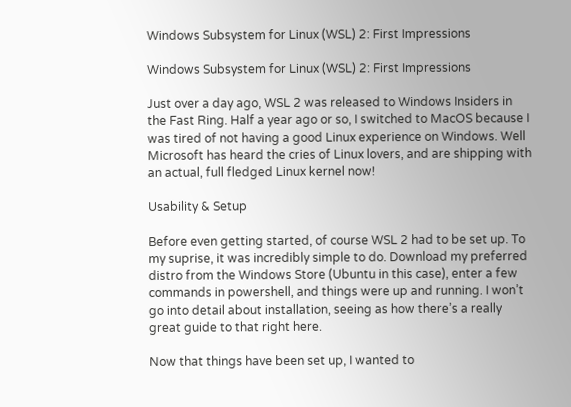Windows Subsystem for Linux (WSL) 2: First Impressions

Windows Subsystem for Linux (WSL) 2: First Impressions

Just over a day ago, WSL 2 was released to Windows Insiders in the Fast Ring. Half a year ago or so, I switched to MacOS because I was tired of not having a good Linux experience on Windows. Well Microsoft has heard the cries of Linux lovers, and are shipping with an actual, full fledged Linux kernel now!

Usability & Setup

Before even getting started, of course WSL 2 had to be set up. To my suprise, it was incredibly simple to do. Download my preferred distro from the Windows Store (Ubuntu in this case), enter a few commands in powershell, and things were up and running. I won’t go into detail about installation, seeing as how there’s a really great guide to that right here.

Now that things have been set up, I wanted to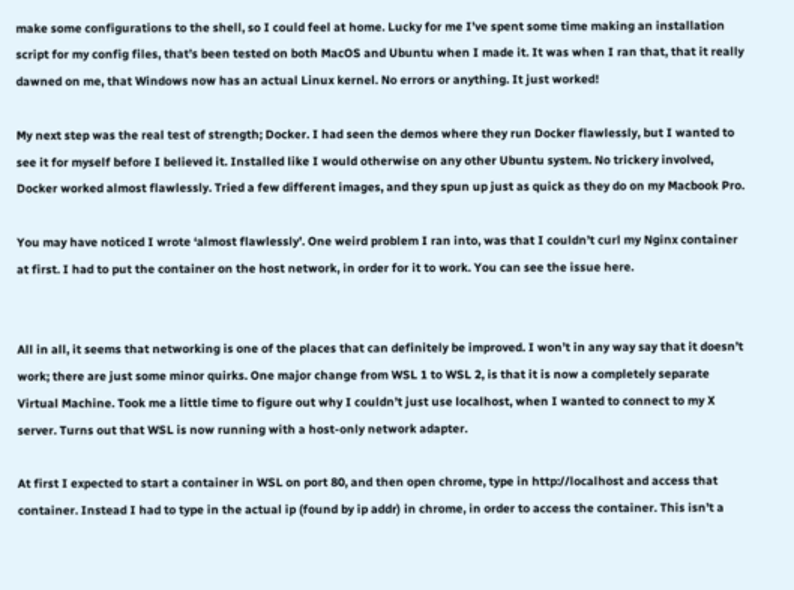make some configurations to the shell, so I could feel at home. Lucky for me I’ve spent some time making an installation script for my config files, that’s been tested on both MacOS and Ubuntu when I made it. It was when I ran that, that it really dawned on me, that Windows now has an actual Linux kernel. No errors or anything. It just worked!

My next step was the real test of strength; Docker. I had seen the demos where they run Docker flawlessly, but I wanted to see it for myself before I believed it. Installed like I would otherwise on any other Ubuntu system. No trickery involved, Docker worked almost flawlessly. Tried a few different images, and they spun up just as quick as they do on my Macbook Pro.

You may have noticed I wrote ‘almost flawlessly’. One weird problem I ran into, was that I couldn’t curl my Nginx container at first. I had to put the container on the host network, in order for it to work. You can see the issue here.


All in all, it seems that networking is one of the places that can definitely be improved. I won’t in any way say that it doesn’t work; there are just some minor quirks. One major change from WSL 1 to WSL 2, is that it is now a completely separate Virtual Machine. Took me a little time to figure out why I couldn’t just use localhost, when I wanted to connect to my X server. Turns out that WSL is now running with a host-only network adapter.

At first I expected to start a container in WSL on port 80, and then open chrome, type in http://localhost and access that container. Instead I had to type in the actual ip (found by ip addr) in chrome, in order to access the container. This isn’t a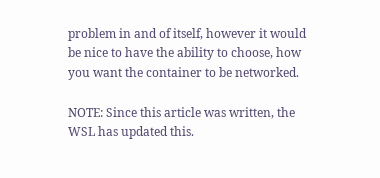problem in and of itself, however it would be nice to have the ability to choose, how you want the container to be networked.

NOTE: Since this article was written, the WSL has updated this.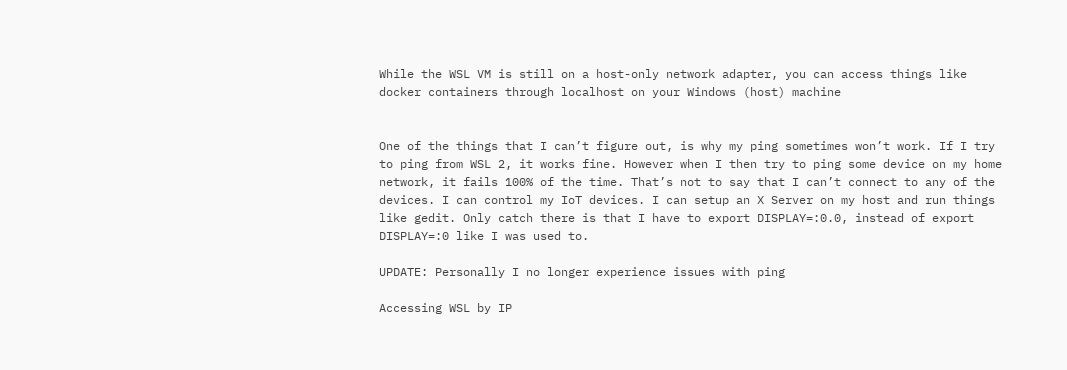While the WSL VM is still on a host-only network adapter, you can access things like docker containers through localhost on your Windows (host) machine


One of the things that I can’t figure out, is why my ping sometimes won’t work. If I try to ping from WSL 2, it works fine. However when I then try to ping some device on my home network, it fails 100% of the time. That’s not to say that I can’t connect to any of the devices. I can control my IoT devices. I can setup an X Server on my host and run things like gedit. Only catch there is that I have to export DISPLAY=:0.0, instead of export DISPLAY=:0 like I was used to.

UPDATE: Personally I no longer experience issues with ping

Accessing WSL by IP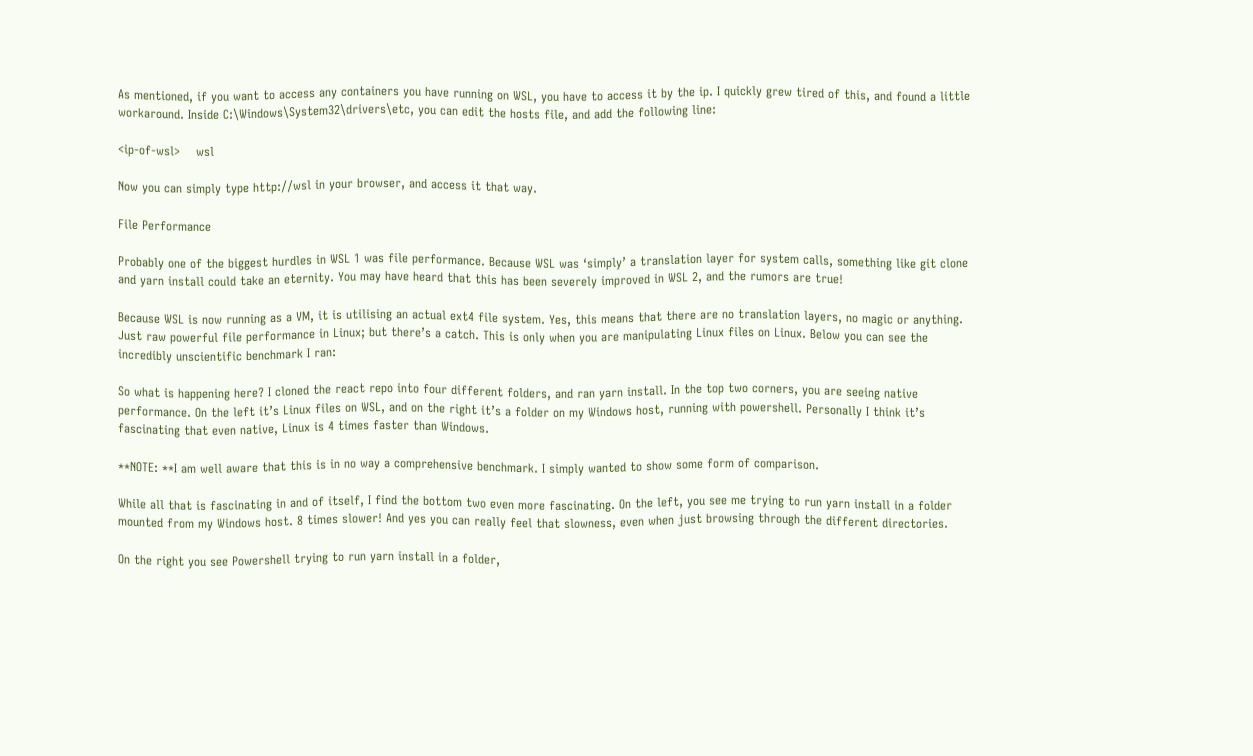As mentioned, if you want to access any containers you have running on WSL, you have to access it by the ip. I quickly grew tired of this, and found a little workaround. Inside C:\Windows\System32\drivers\etc, you can edit the hosts file, and add the following line:

<ip-of-wsl>    wsl

Now you can simply type http://wsl in your browser, and access it that way.

File Performance

Probably one of the biggest hurdles in WSL 1 was file performance. Because WSL was ‘simply’ a translation layer for system calls, something like git clone and yarn install could take an eternity. You may have heard that this has been severely improved in WSL 2, and the rumors are true!

Because WSL is now running as a VM, it is utilising an actual ext4 file system. Yes, this means that there are no translation layers, no magic or anything. Just raw powerful file performance in Linux; but there’s a catch. This is only when you are manipulating Linux files on Linux. Below you can see the incredibly unscientific benchmark I ran:

So what is happening here? I cloned the react repo into four different folders, and ran yarn install. In the top two corners, you are seeing native performance. On the left it’s Linux files on WSL, and on the right it’s a folder on my Windows host, running with powershell. Personally I think it’s fascinating that even native, Linux is 4 times faster than Windows.

**NOTE: **I am well aware that this is in no way a comprehensive benchmark. I simply wanted to show some form of comparison.

While all that is fascinating in and of itself, I find the bottom two even more fascinating. On the left, you see me trying to run yarn install in a folder mounted from my Windows host. 8 times slower! And yes you can really feel that slowness, even when just browsing through the different directories.

On the right you see Powershell trying to run yarn install in a folder,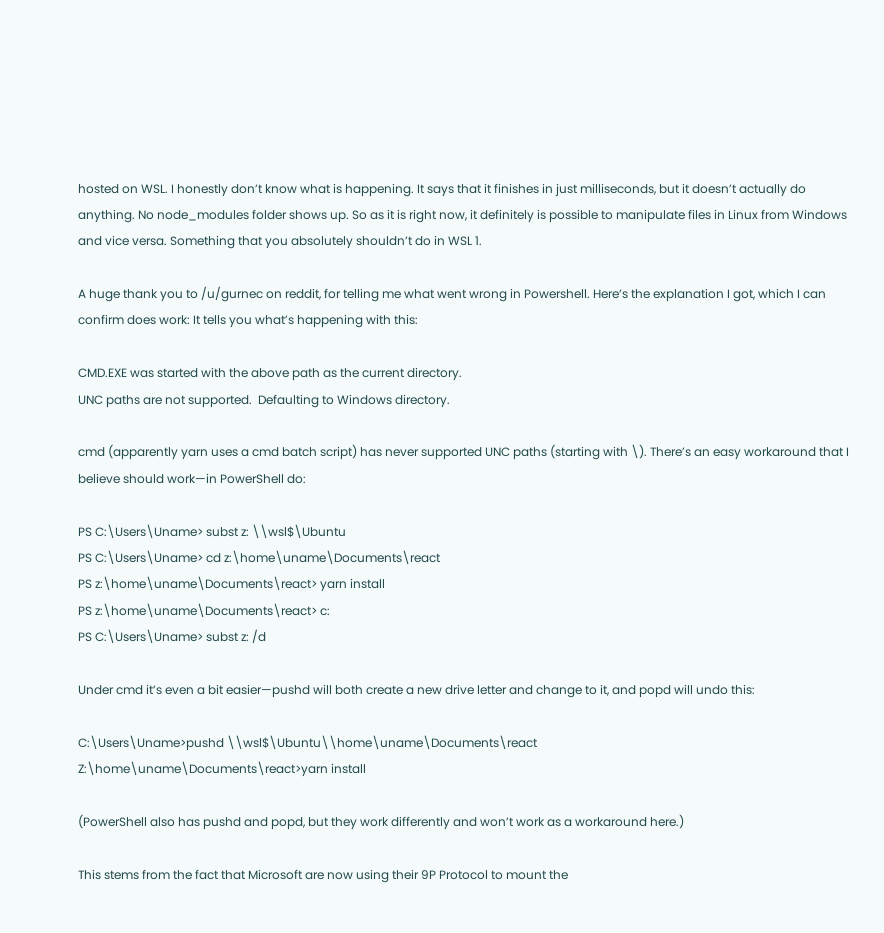hosted on WSL. I honestly don’t know what is happening. It says that it finishes in just milliseconds, but it doesn’t actually do anything. No node_modules folder shows up. So as it is right now, it definitely is possible to manipulate files in Linux from Windows and vice versa. Something that you absolutely shouldn’t do in WSL 1.

A huge thank you to /u/gurnec on reddit, for telling me what went wrong in Powershell. Here’s the explanation I got, which I can confirm does work: It tells you what’s happening with this:

CMD.EXE was started with the above path as the current directory.
UNC paths are not supported.  Defaulting to Windows directory.

cmd (apparently yarn uses a cmd batch script) has never supported UNC paths (starting with \). There’s an easy workaround that I believe should work—in PowerShell do:

PS C:\Users\Uname> subst z: \\wsl$\Ubuntu
PS C:\Users\Uname> cd z:\home\uname\Documents\react
PS z:\home\uname\Documents\react> yarn install
PS z:\home\uname\Documents\react> c:
PS C:\Users\Uname> subst z: /d

Under cmd it’s even a bit easier—pushd will both create a new drive letter and change to it, and popd will undo this:

C:\Users\Uname>pushd \\wsl$\Ubuntu\\home\uname\Documents\react
Z:\home\uname\Documents\react>yarn install

(PowerShell also has pushd and popd, but they work differently and won’t work as a workaround here.)

This stems from the fact that Microsoft are now using their 9P Protocol to mount the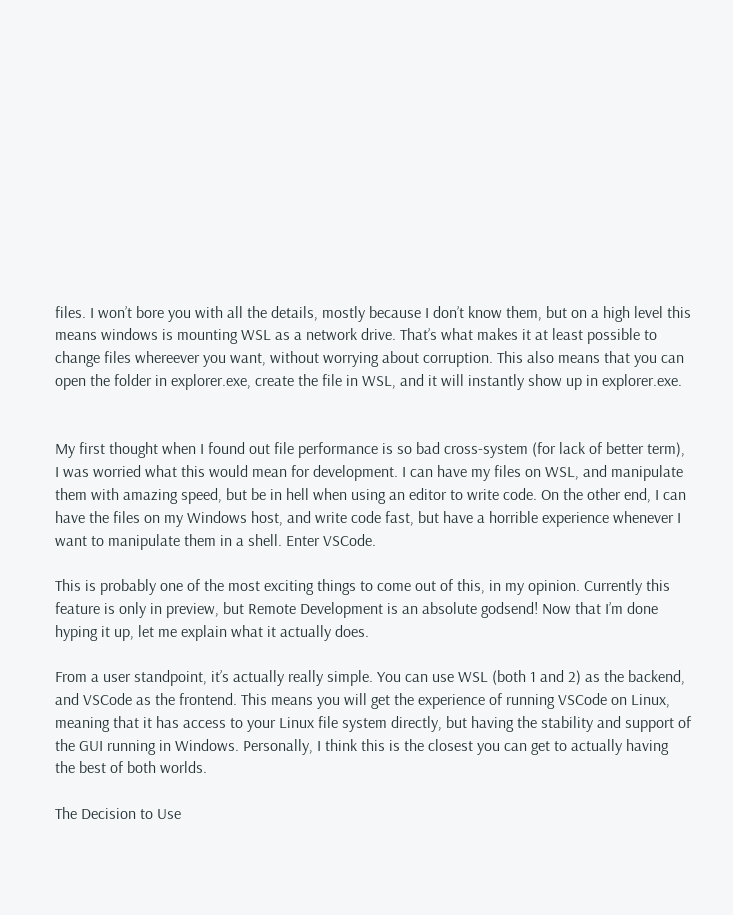files. I won’t bore you with all the details, mostly because I don’t know them, but on a high level this means windows is mounting WSL as a network drive. That’s what makes it at least possible to change files whereever you want, without worrying about corruption. This also means that you can open the folder in explorer.exe, create the file in WSL, and it will instantly show up in explorer.exe.


My first thought when I found out file performance is so bad cross-system (for lack of better term), I was worried what this would mean for development. I can have my files on WSL, and manipulate them with amazing speed, but be in hell when using an editor to write code. On the other end, I can have the files on my Windows host, and write code fast, but have a horrible experience whenever I want to manipulate them in a shell. Enter VSCode.

This is probably one of the most exciting things to come out of this, in my opinion. Currently this feature is only in preview, but Remote Development is an absolute godsend! Now that I’m done hyping it up, let me explain what it actually does.

From a user standpoint, it’s actually really simple. You can use WSL (both 1 and 2) as the backend, and VSCode as the frontend. This means you will get the experience of running VSCode on Linux, meaning that it has access to your Linux file system directly, but having the stability and support of the GUI running in Windows. Personally, I think this is the closest you can get to actually having the best of both worlds.

The Decision to Use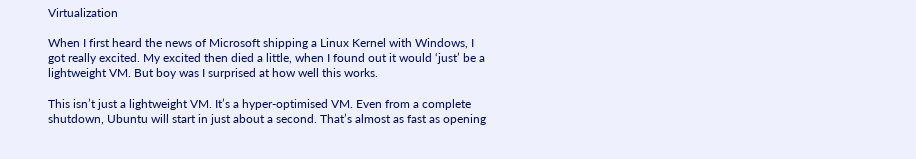Virtualization

When I first heard the news of Microsoft shipping a Linux Kernel with Windows, I got really excited. My excited then died a little, when I found out it would ‘just’ be a lightweight VM. But boy was I surprised at how well this works.

This isn’t just a lightweight VM. It’s a hyper-optimised VM. Even from a complete shutdown, Ubuntu will start in just about a second. That’s almost as fast as opening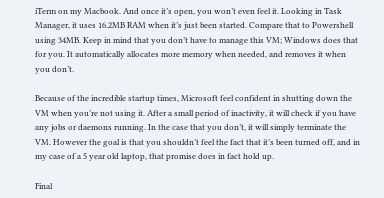iTerm on my Macbook. And once it’s open, you won’t even feel it. Looking in Task Manager, it uses 16.2MB RAM when it’s just been started. Compare that to Powershell using 34MB. Keep in mind that you don’t have to manage this VM; Windows does that for you. It automatically allocates more memory when needed, and removes it when you don’t.

Because of the incredible startup times, Microsoft feel confident in shutting down the VM when you’re not using it. After a small period of inactivity, it will check if you have any jobs or daemons running. In the case that you don’t, it will simply terminate the VM. However the goal is that you shouldn’t feel the fact that it’s been turned off, and in my case of a 5 year old laptop, that promise does in fact hold up.

Final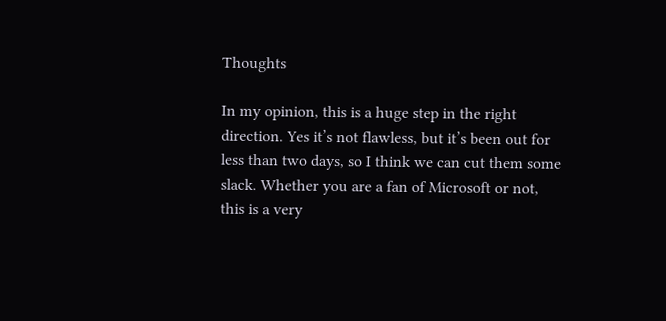Thoughts

In my opinion, this is a huge step in the right direction. Yes it’s not flawless, but it’s been out for less than two days, so I think we can cut them some slack. Whether you are a fan of Microsoft or not, this is a very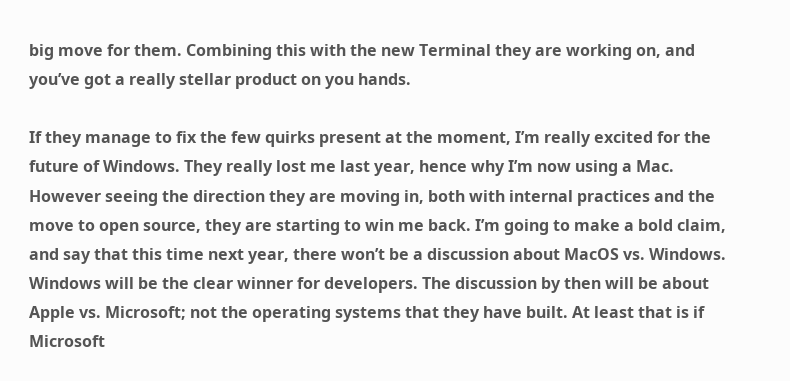big move for them. Combining this with the new Terminal they are working on, and you’ve got a really stellar product on you hands.

If they manage to fix the few quirks present at the moment, I’m really excited for the future of Windows. They really lost me last year, hence why I’m now using a Mac. However seeing the direction they are moving in, both with internal practices and the move to open source, they are starting to win me back. I’m going to make a bold claim, and say that this time next year, there won’t be a discussion about MacOS vs. Windows. Windows will be the clear winner for developers. The discussion by then will be about Apple vs. Microsoft; not the operating systems that they have built. At least that is if Microsoft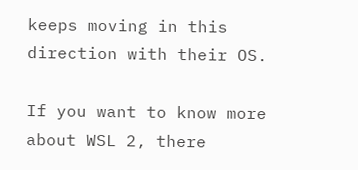keeps moving in this direction with their OS.

If you want to know more about WSL 2, there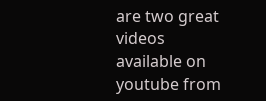are two great videos available on youtube from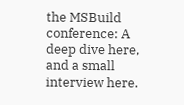the MSBuild conference: A deep dive here, and a small interview here.